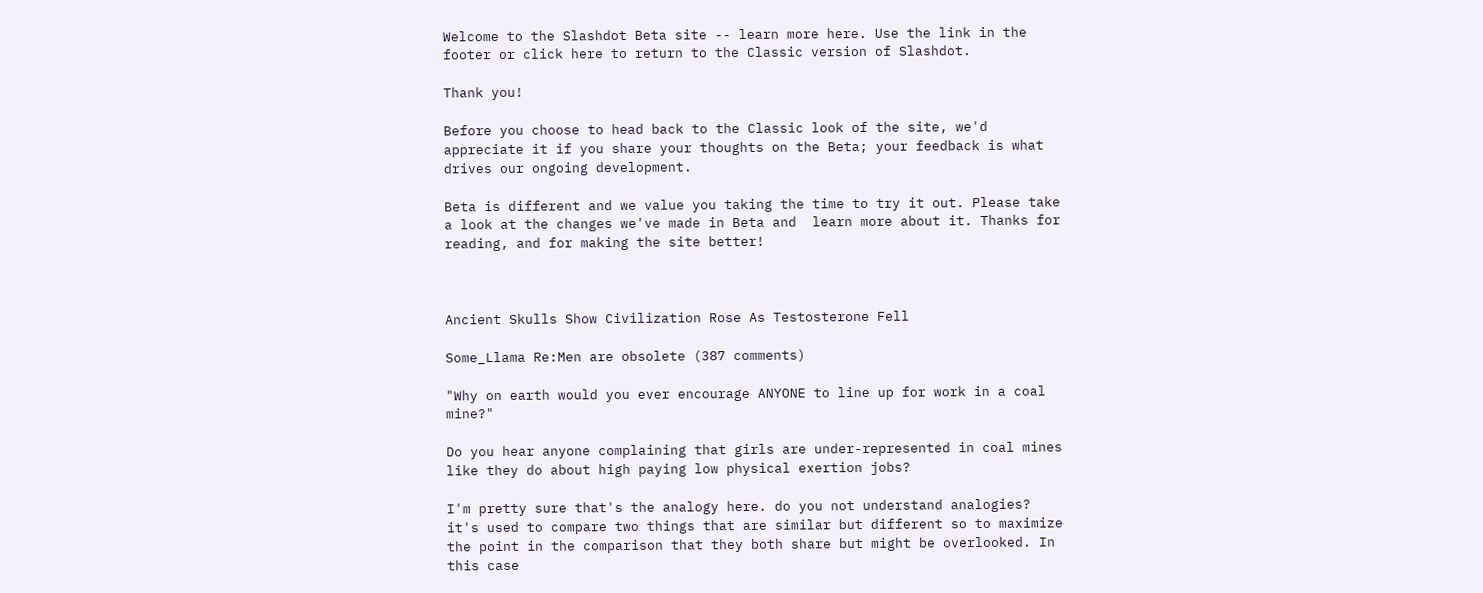Welcome to the Slashdot Beta site -- learn more here. Use the link in the footer or click here to return to the Classic version of Slashdot.

Thank you!

Before you choose to head back to the Classic look of the site, we'd appreciate it if you share your thoughts on the Beta; your feedback is what drives our ongoing development.

Beta is different and we value you taking the time to try it out. Please take a look at the changes we've made in Beta and  learn more about it. Thanks for reading, and for making the site better!



Ancient Skulls Show Civilization Rose As Testosterone Fell

Some_Llama Re:Men are obsolete (387 comments)

"Why on earth would you ever encourage ANYONE to line up for work in a coal mine?"

Do you hear anyone complaining that girls are under-represented in coal mines like they do about high paying low physical exertion jobs?

I'm pretty sure that's the analogy here. do you not understand analogies? it's used to compare two things that are similar but different so to maximize the point in the comparison that they both share but might be overlooked. In this case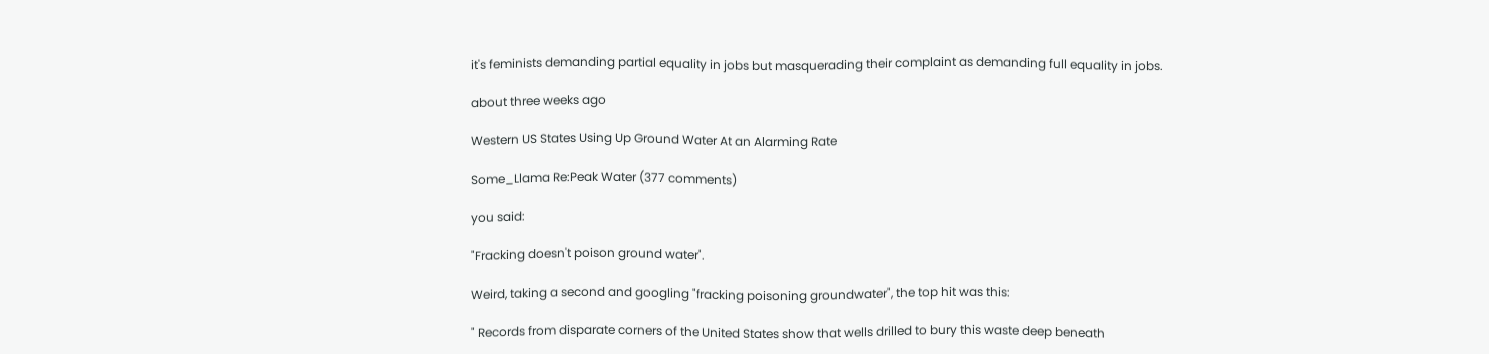it's feminists demanding partial equality in jobs but masquerading their complaint as demanding full equality in jobs.

about three weeks ago

Western US States Using Up Ground Water At an Alarming Rate

Some_Llama Re:Peak Water (377 comments)

you said:

"Fracking doesn't poison ground water".

Weird, taking a second and googling "fracking poisoning groundwater", the top hit was this:

" Records from disparate corners of the United States show that wells drilled to bury this waste deep beneath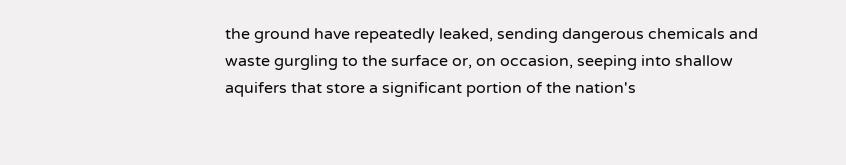the ground have repeatedly leaked, sending dangerous chemicals and waste gurgling to the surface or, on occasion, seeping into shallow aquifers that store a significant portion of the nation's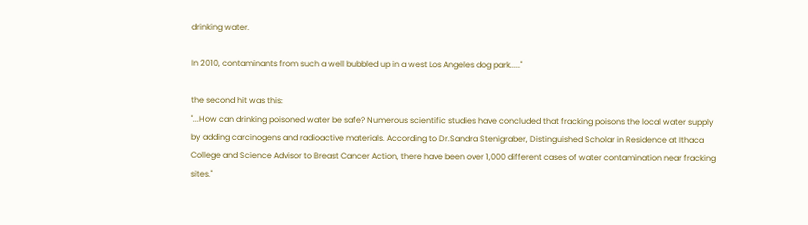drinking water.

In 2010, contaminants from such a well bubbled up in a west Los Angeles dog park....."

the second hit was this:
"...How can drinking poisoned water be safe? Numerous scientific studies have concluded that fracking poisons the local water supply by adding carcinogens and radioactive materials. According to Dr.Sandra Stenigraber, Distinguished Scholar in Residence at Ithaca College and Science Advisor to Breast Cancer Action, there have been over 1,000 different cases of water contamination near fracking sites."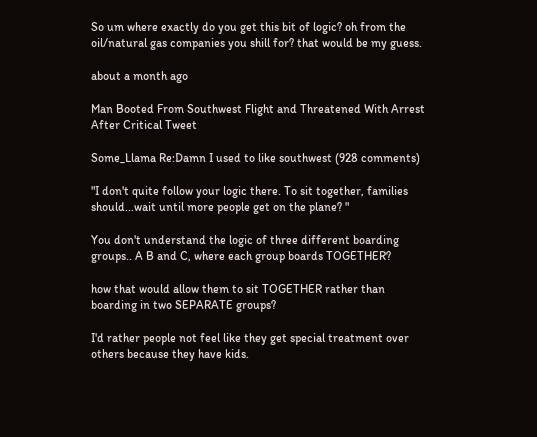So um where exactly do you get this bit of logic? oh from the oil/natural gas companies you shill for? that would be my guess.

about a month ago

Man Booted From Southwest Flight and Threatened With Arrest After Critical Tweet

Some_Llama Re:Damn I used to like southwest (928 comments)

"I don't quite follow your logic there. To sit together, families should...wait until more people get on the plane? "

You don't understand the logic of three different boarding groups.. A B and C, where each group boards TOGETHER?

how that would allow them to sit TOGETHER rather than boarding in two SEPARATE groups?

I'd rather people not feel like they get special treatment over others because they have kids.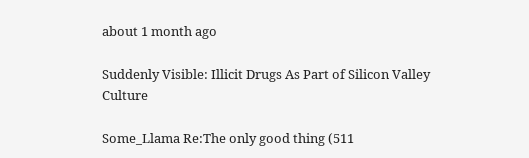about 1 month ago

Suddenly Visible: Illicit Drugs As Part of Silicon Valley Culture

Some_Llama Re:The only good thing (511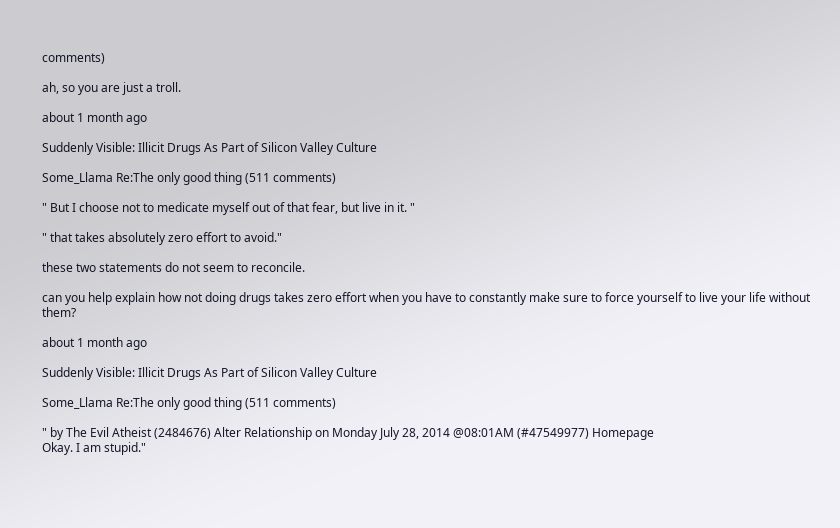comments)

ah, so you are just a troll.

about 1 month ago

Suddenly Visible: Illicit Drugs As Part of Silicon Valley Culture

Some_Llama Re:The only good thing (511 comments)

" But I choose not to medicate myself out of that fear, but live in it. "

" that takes absolutely zero effort to avoid."

these two statements do not seem to reconcile.

can you help explain how not doing drugs takes zero effort when you have to constantly make sure to force yourself to live your life without them?

about 1 month ago

Suddenly Visible: Illicit Drugs As Part of Silicon Valley Culture

Some_Llama Re:The only good thing (511 comments)

" by The Evil Atheist (2484676) Alter Relationship on Monday July 28, 2014 @08:01AM (#47549977) Homepage
Okay. I am stupid."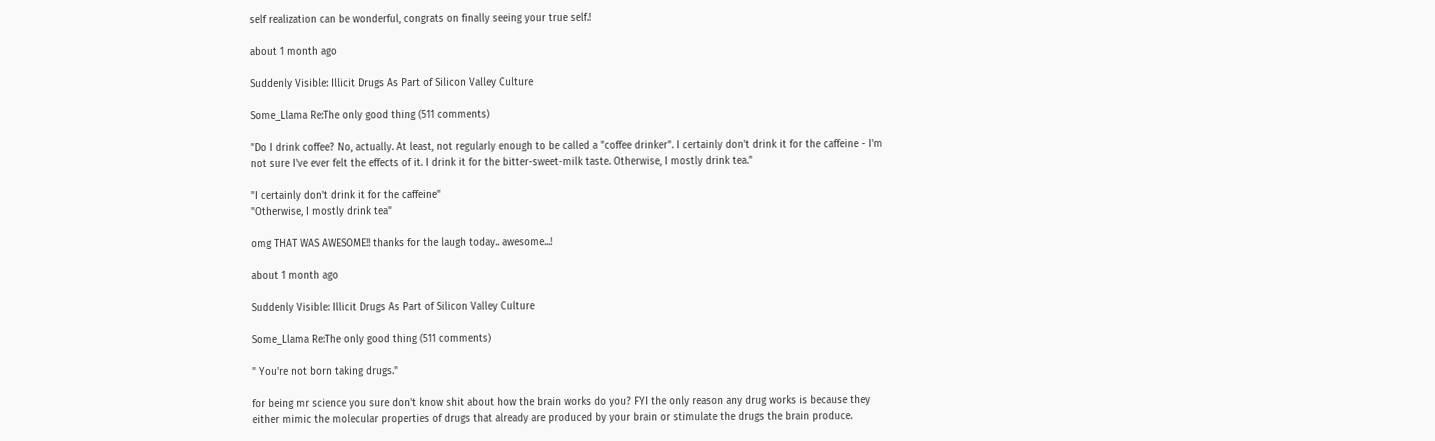self realization can be wonderful, congrats on finally seeing your true self.!

about 1 month ago

Suddenly Visible: Illicit Drugs As Part of Silicon Valley Culture

Some_Llama Re:The only good thing (511 comments)

"Do I drink coffee? No, actually. At least, not regularly enough to be called a "coffee drinker". I certainly don't drink it for the caffeine - I'm not sure I've ever felt the effects of it. I drink it for the bitter-sweet-milk taste. Otherwise, I mostly drink tea."

"I certainly don't drink it for the caffeine"
"Otherwise, I mostly drink tea"

omg THAT WAS AWESOME!! thanks for the laugh today.. awesome...!

about 1 month ago

Suddenly Visible: Illicit Drugs As Part of Silicon Valley Culture

Some_Llama Re:The only good thing (511 comments)

" You're not born taking drugs."

for being mr science you sure don't know shit about how the brain works do you? FYI the only reason any drug works is because they either mimic the molecular properties of drugs that already are produced by your brain or stimulate the drugs the brain produce.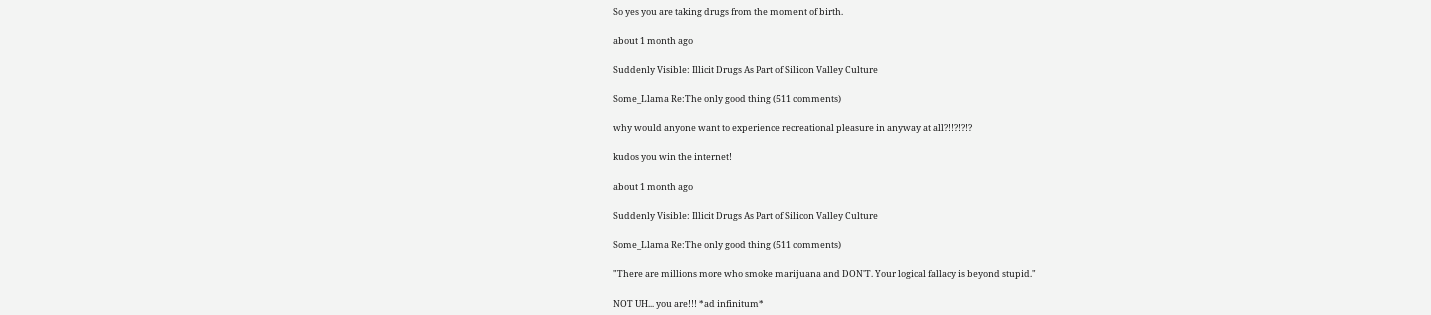So yes you are taking drugs from the moment of birth.

about 1 month ago

Suddenly Visible: Illicit Drugs As Part of Silicon Valley Culture

Some_Llama Re:The only good thing (511 comments)

why would anyone want to experience recreational pleasure in anyway at all?!!?!?!?

kudos you win the internet!

about 1 month ago

Suddenly Visible: Illicit Drugs As Part of Silicon Valley Culture

Some_Llama Re:The only good thing (511 comments)

"There are millions more who smoke marijuana and DON'T. Your logical fallacy is beyond stupid."

NOT UH... you are!!! *ad infinitum*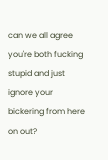can we all agree you're both fucking stupid and just ignore your bickering from here on out?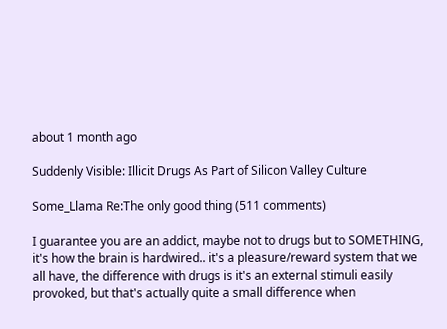about 1 month ago

Suddenly Visible: Illicit Drugs As Part of Silicon Valley Culture

Some_Llama Re:The only good thing (511 comments)

I guarantee you are an addict, maybe not to drugs but to SOMETHING, it's how the brain is hardwired.. it's a pleasure/reward system that we all have, the difference with drugs is it's an external stimuli easily provoked, but that's actually quite a small difference when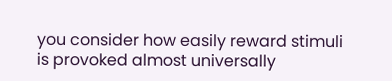you consider how easily reward stimuli is provoked almost universally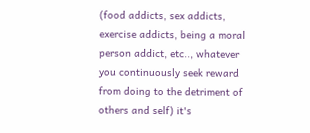(food addicts, sex addicts, exercise addicts, being a moral person addict, etc.., whatever you continuously seek reward from doing to the detriment of others and self) it's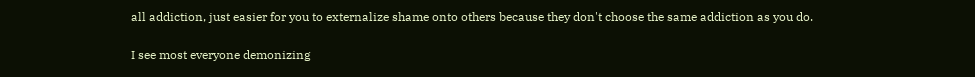all addiction, just easier for you to externalize shame onto others because they don't choose the same addiction as you do.

I see most everyone demonizing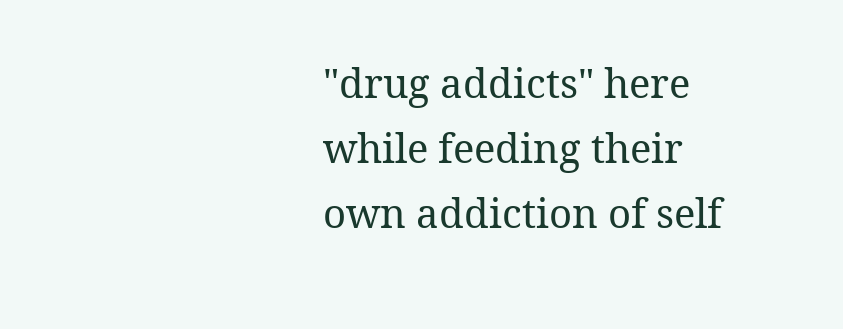"drug addicts" here while feeding their own addiction of self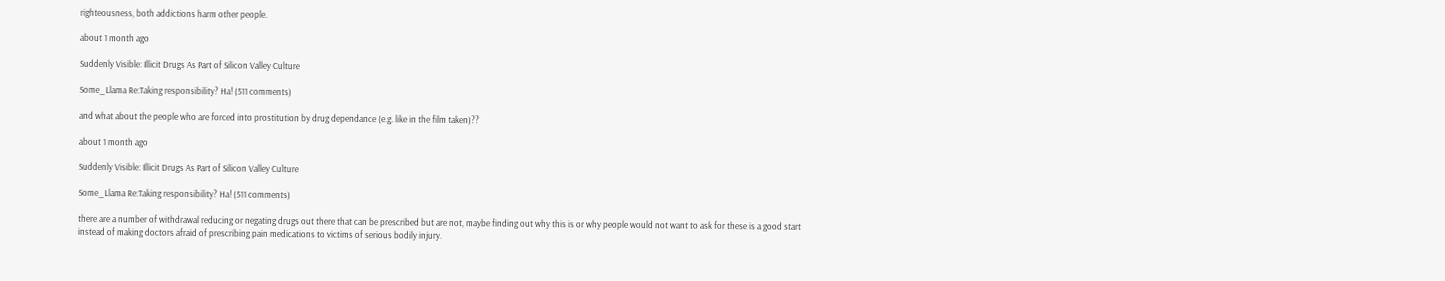righteousness, both addictions harm other people.

about 1 month ago

Suddenly Visible: Illicit Drugs As Part of Silicon Valley Culture

Some_Llama Re:Taking responsibility? Ha! (511 comments)

and what about the people who are forced into prostitution by drug dependance (e.g. like in the film taken)??

about 1 month ago

Suddenly Visible: Illicit Drugs As Part of Silicon Valley Culture

Some_Llama Re:Taking responsibility? Ha! (511 comments)

there are a number of withdrawal reducing or negating drugs out there that can be prescribed but are not, maybe finding out why this is or why people would not want to ask for these is a good start instead of making doctors afraid of prescribing pain medications to victims of serious bodily injury.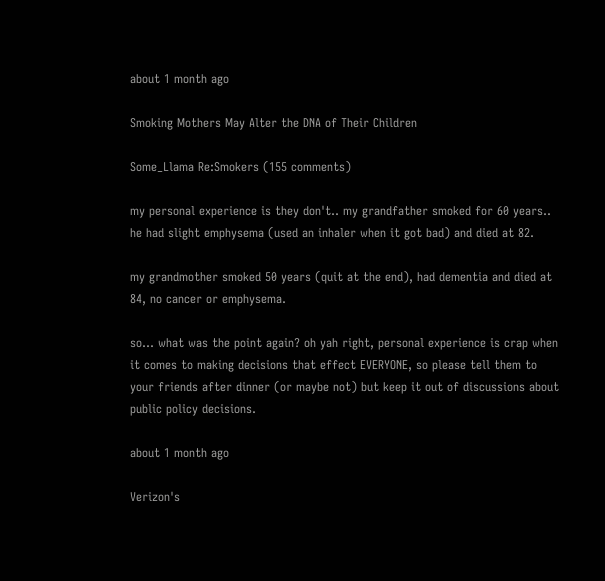about 1 month ago

Smoking Mothers May Alter the DNA of Their Children

Some_Llama Re:Smokers (155 comments)

my personal experience is they don't.. my grandfather smoked for 60 years.. he had slight emphysema (used an inhaler when it got bad) and died at 82.

my grandmother smoked 50 years (quit at the end), had dementia and died at 84, no cancer or emphysema.

so... what was the point again? oh yah right, personal experience is crap when it comes to making decisions that effect EVERYONE, so please tell them to your friends after dinner (or maybe not) but keep it out of discussions about public policy decisions.

about 1 month ago

Verizon's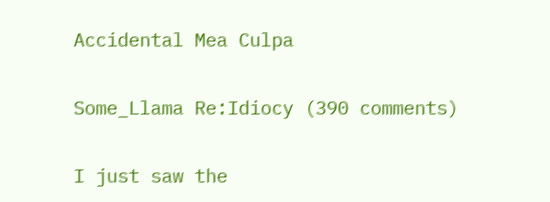Accidental Mea Culpa

Some_Llama Re:Idiocy (390 comments)

I just saw the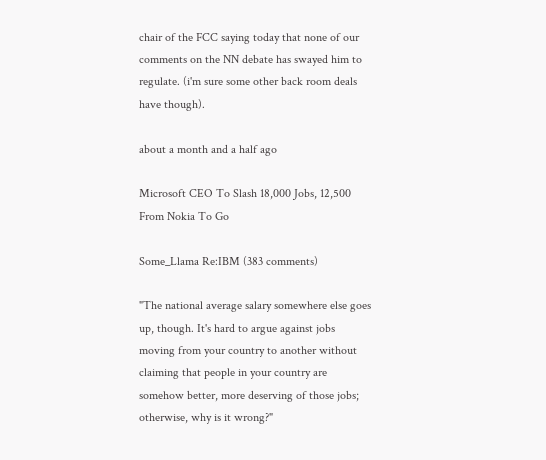chair of the FCC saying today that none of our comments on the NN debate has swayed him to regulate. (i'm sure some other back room deals have though).

about a month and a half ago

Microsoft CEO To Slash 18,000 Jobs, 12,500 From Nokia To Go

Some_Llama Re:IBM (383 comments)

"The national average salary somewhere else goes up, though. It's hard to argue against jobs moving from your country to another without claiming that people in your country are somehow better, more deserving of those jobs; otherwise, why is it wrong?"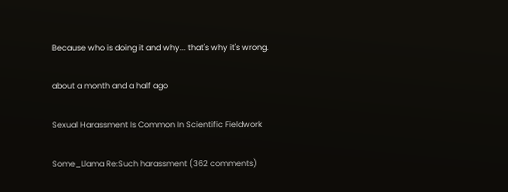Because who is doing it and why... that's why it's wrong.

about a month and a half ago

Sexual Harassment Is Common In Scientific Fieldwork

Some_Llama Re:Such harassment (362 comments)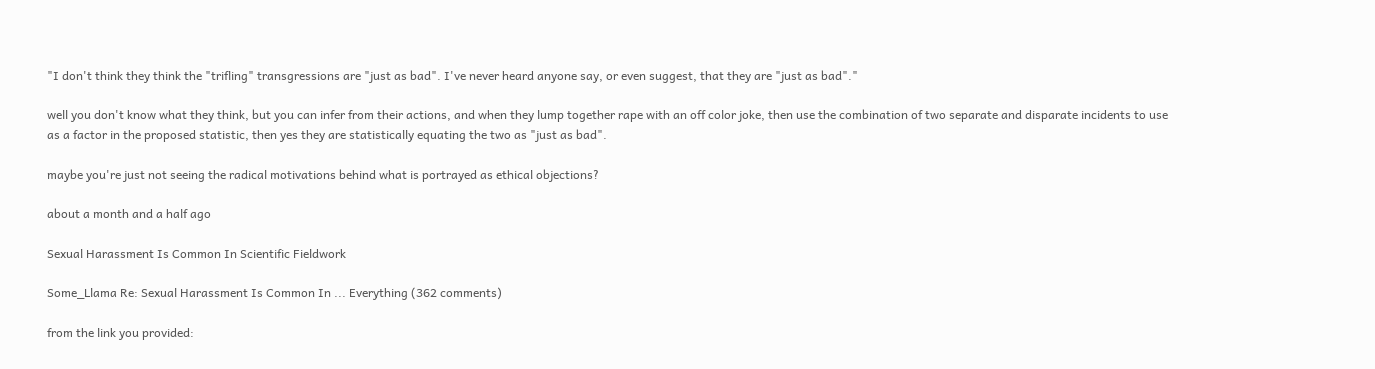"I don't think they think the "trifling" transgressions are "just as bad". I've never heard anyone say, or even suggest, that they are "just as bad"."

well you don't know what they think, but you can infer from their actions, and when they lump together rape with an off color joke, then use the combination of two separate and disparate incidents to use as a factor in the proposed statistic, then yes they are statistically equating the two as "just as bad".

maybe you're just not seeing the radical motivations behind what is portrayed as ethical objections?

about a month and a half ago

Sexual Harassment Is Common In Scientific Fieldwork

Some_Llama Re: Sexual Harassment Is Common In ... Everything (362 comments)

from the link you provided: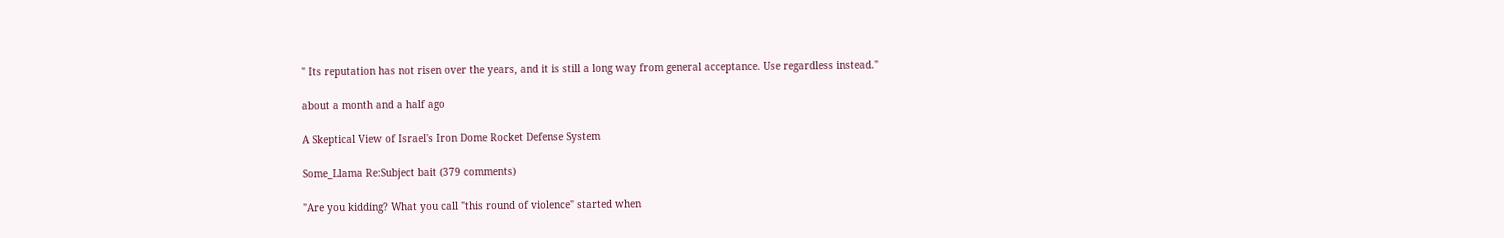" Its reputation has not risen over the years, and it is still a long way from general acceptance. Use regardless instead."

about a month and a half ago

A Skeptical View of Israel's Iron Dome Rocket Defense System

Some_Llama Re:Subject bait (379 comments)

"Are you kidding? What you call "this round of violence" started when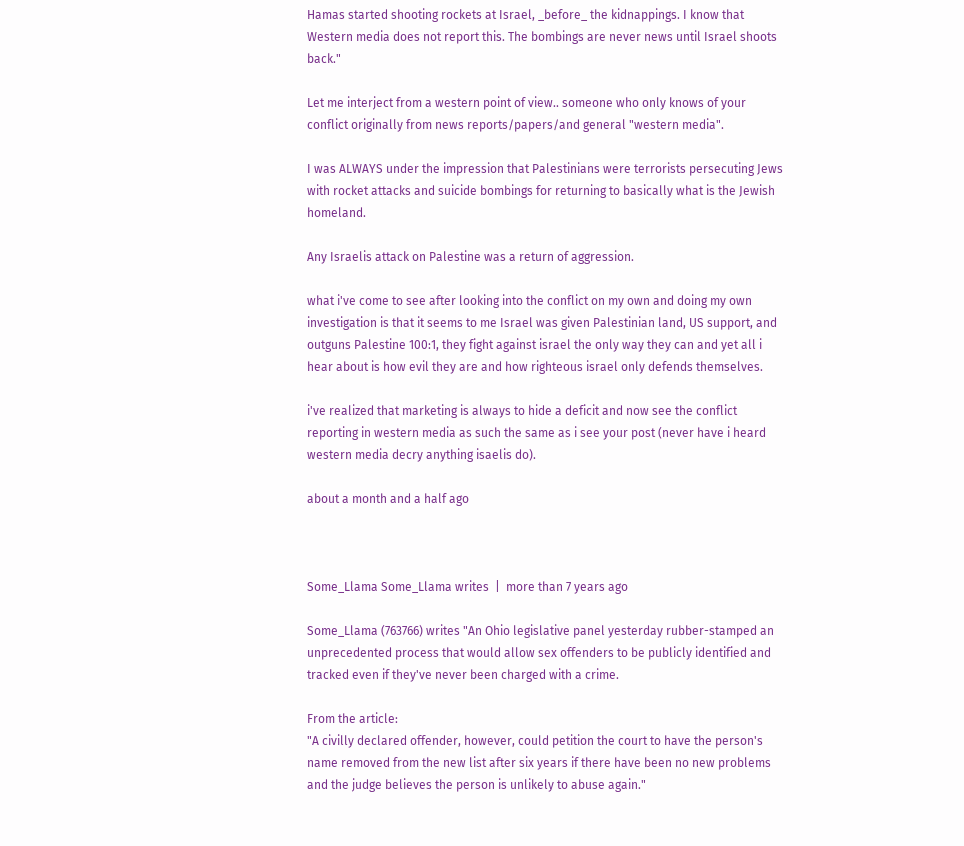Hamas started shooting rockets at Israel, _before_ the kidnappings. I know that Western media does not report this. The bombings are never news until Israel shoots back."

Let me interject from a western point of view.. someone who only knows of your conflict originally from news reports/papers/and general "western media".

I was ALWAYS under the impression that Palestinians were terrorists persecuting Jews with rocket attacks and suicide bombings for returning to basically what is the Jewish homeland.

Any Israelis attack on Palestine was a return of aggression.

what i've come to see after looking into the conflict on my own and doing my own investigation is that it seems to me Israel was given Palestinian land, US support, and outguns Palestine 100:1, they fight against israel the only way they can and yet all i hear about is how evil they are and how righteous israel only defends themselves.

i've realized that marketing is always to hide a deficit and now see the conflict reporting in western media as such the same as i see your post (never have i heard western media decry anything isaelis do).

about a month and a half ago



Some_Llama Some_Llama writes  |  more than 7 years ago

Some_Llama (763766) writes "An Ohio legislative panel yesterday rubber-stamped an unprecedented process that would allow sex offenders to be publicly identified and tracked even if they've never been charged with a crime.

From the article:
"A civilly declared offender, however, could petition the court to have the person's name removed from the new list after six years if there have been no new problems and the judge believes the person is unlikely to abuse again."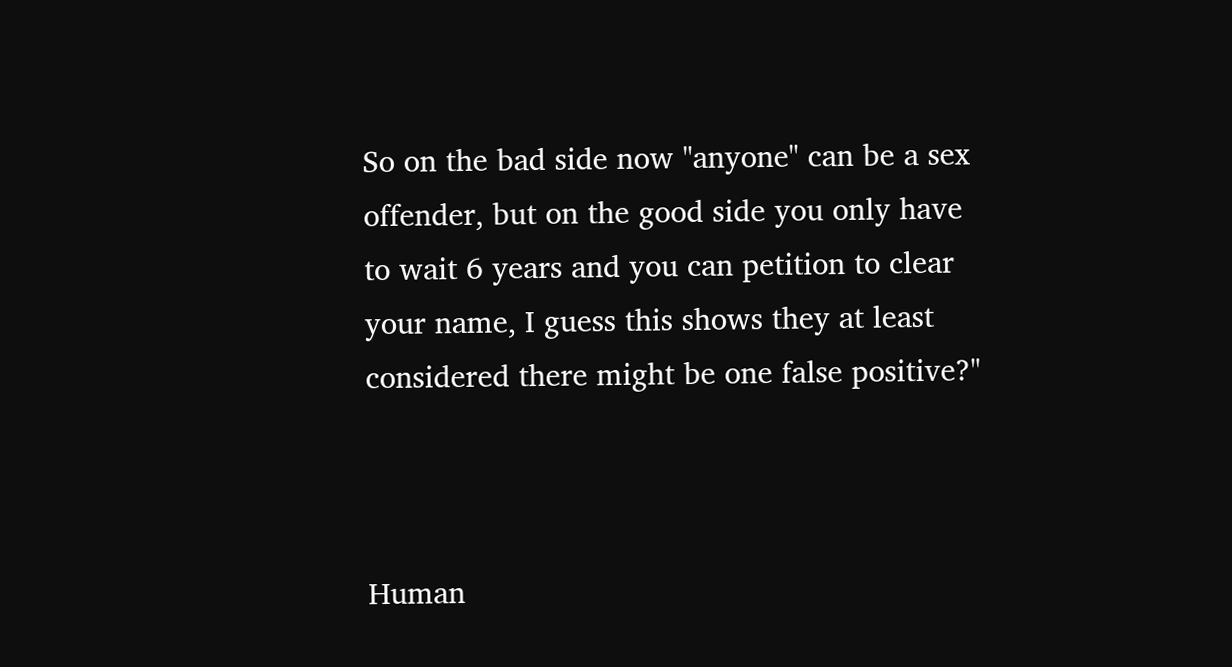So on the bad side now "anyone" can be a sex offender, but on the good side you only have to wait 6 years and you can petition to clear your name, I guess this shows they at least considered there might be one false positive?"



Human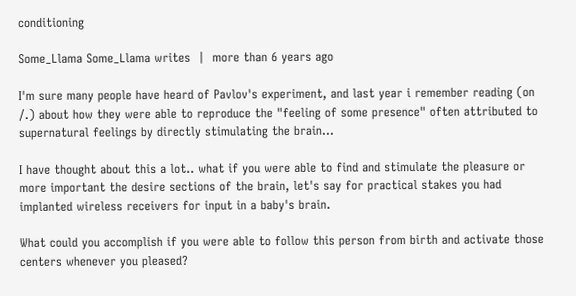conditioning

Some_Llama Some_Llama writes  |  more than 6 years ago

I'm sure many people have heard of Pavlov's experiment, and last year i remember reading (on /.) about how they were able to reproduce the "feeling of some presence" often attributed to supernatural feelings by directly stimulating the brain...

I have thought about this a lot.. what if you were able to find and stimulate the pleasure or more important the desire sections of the brain, let's say for practical stakes you had implanted wireless receivers for input in a baby's brain.

What could you accomplish if you were able to follow this person from birth and activate those centers whenever you pleased?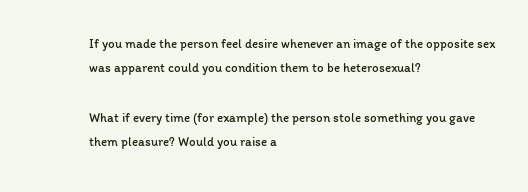If you made the person feel desire whenever an image of the opposite sex was apparent could you condition them to be heterosexual?

What if every time (for example) the person stole something you gave them pleasure? Would you raise a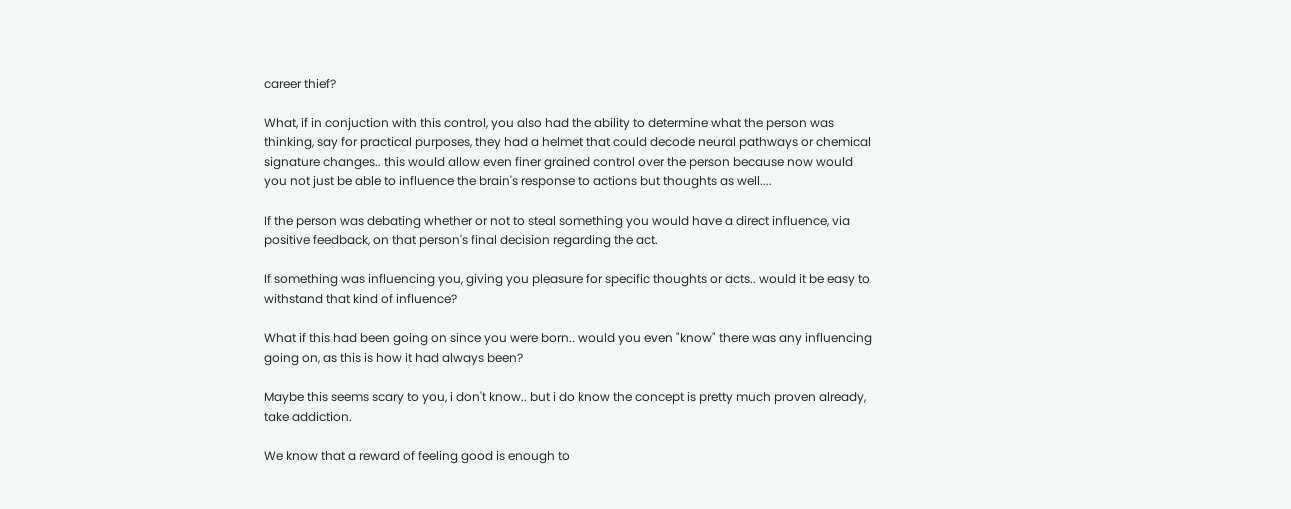career thief?

What, if in conjuction with this control, you also had the ability to determine what the person was thinking, say for practical purposes, they had a helmet that could decode neural pathways or chemical signature changes.. this would allow even finer grained control over the person because now would you not just be able to influence the brain's response to actions but thoughts as well....

If the person was debating whether or not to steal something you would have a direct influence, via positive feedback, on that person's final decision regarding the act.

If something was influencing you, giving you pleasure for specific thoughts or acts.. would it be easy to withstand that kind of influence?

What if this had been going on since you were born.. would you even "know" there was any influencing going on, as this is how it had always been?

Maybe this seems scary to you, i don't know.. but i do know the concept is pretty much proven already, take addiction.

We know that a reward of feeling good is enough to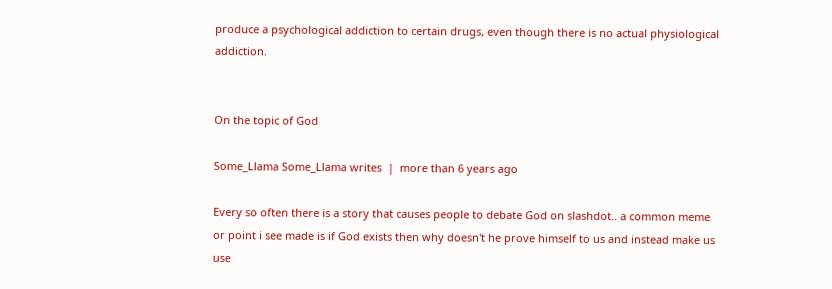produce a psychological addiction to certain drugs, even though there is no actual physiological addiction.


On the topic of God

Some_Llama Some_Llama writes  |  more than 6 years ago

Every so often there is a story that causes people to debate God on slashdot.. a common meme or point i see made is if God exists then why doesn't he prove himself to us and instead make us use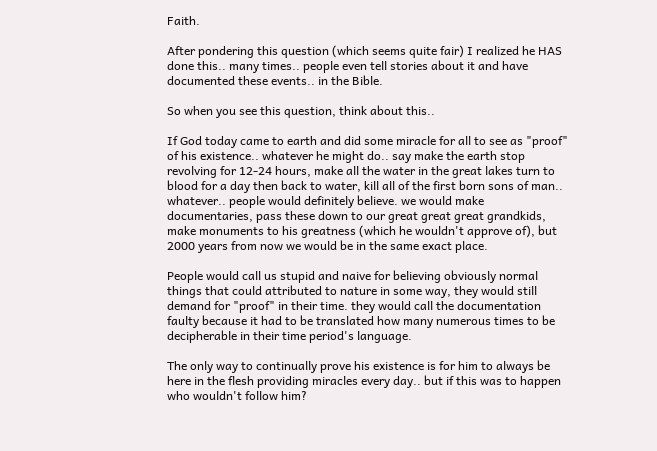Faith.

After pondering this question (which seems quite fair) I realized he HAS done this.. many times.. people even tell stories about it and have documented these events.. in the Bible.

So when you see this question, think about this..

If God today came to earth and did some miracle for all to see as "proof" of his existence.. whatever he might do.. say make the earth stop revolving for 12-24 hours, make all the water in the great lakes turn to blood for a day then back to water, kill all of the first born sons of man.. whatever.. people would definitely believe. we would make documentaries, pass these down to our great great great grandkids, make monuments to his greatness (which he wouldn't approve of), but 2000 years from now we would be in the same exact place.

People would call us stupid and naive for believing obviously normal things that could attributed to nature in some way, they would still demand for "proof" in their time. they would call the documentation faulty because it had to be translated how many numerous times to be decipherable in their time period's language.

The only way to continually prove his existence is for him to always be here in the flesh providing miracles every day.. but if this was to happen who wouldn't follow him?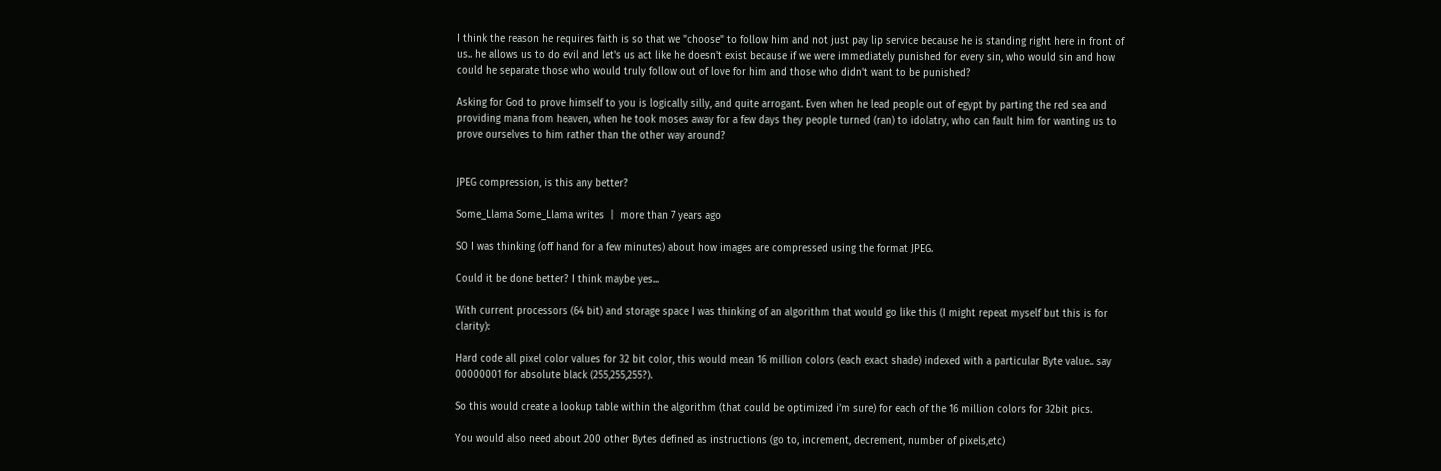I think the reason he requires faith is so that we "choose" to follow him and not just pay lip service because he is standing right here in front of us.. he allows us to do evil and let's us act like he doesn't exist because if we were immediately punished for every sin, who would sin and how could he separate those who would truly follow out of love for him and those who didn't want to be punished?

Asking for God to prove himself to you is logically silly, and quite arrogant. Even when he lead people out of egypt by parting the red sea and providing mana from heaven, when he took moses away for a few days they people turned (ran) to idolatry, who can fault him for wanting us to prove ourselves to him rather than the other way around?


JPEG compression, is this any better?

Some_Llama Some_Llama writes  |  more than 7 years ago

SO I was thinking (off hand for a few minutes) about how images are compressed using the format JPEG.

Could it be done better? I think maybe yes...

With current processors (64 bit) and storage space I was thinking of an algorithm that would go like this (I might repeat myself but this is for clarity):

Hard code all pixel color values for 32 bit color, this would mean 16 million colors (each exact shade) indexed with a particular Byte value.. say 00000001 for absolute black (255,255,255?).

So this would create a lookup table within the algorithm (that could be optimized i'm sure) for each of the 16 million colors for 32bit pics.

You would also need about 200 other Bytes defined as instructions (go to, increment, decrement, number of pixels,etc)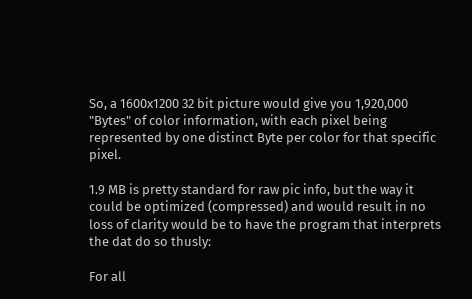So, a 1600x1200 32 bit picture would give you 1,920,000 "Bytes" of color information, with each pixel being represented by one distinct Byte per color for that specific pixel.

1.9 MB is pretty standard for raw pic info, but the way it could be optimized (compressed) and would result in no loss of clarity would be to have the program that interprets the dat do so thusly:

For all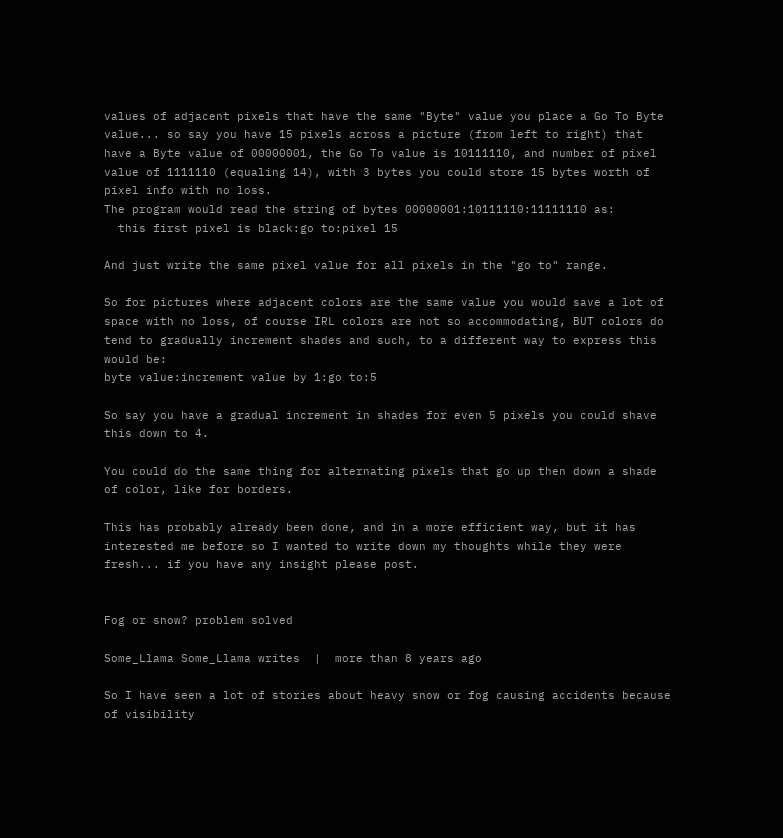values of adjacent pixels that have the same "Byte" value you place a Go To Byte value... so say you have 15 pixels across a picture (from left to right) that have a Byte value of 00000001, the Go To value is 10111110, and number of pixel value of 1111110 (equaling 14), with 3 bytes you could store 15 bytes worth of pixel info with no loss.
The program would read the string of bytes 00000001:10111110:11111110 as:
  this first pixel is black:go to:pixel 15

And just write the same pixel value for all pixels in the "go to" range.

So for pictures where adjacent colors are the same value you would save a lot of space with no loss, of course IRL colors are not so accommodating, BUT colors do tend to gradually increment shades and such, to a different way to express this would be:
byte value:increment value by 1:go to:5

So say you have a gradual increment in shades for even 5 pixels you could shave this down to 4.

You could do the same thing for alternating pixels that go up then down a shade of color, like for borders.

This has probably already been done, and in a more efficient way, but it has interested me before so I wanted to write down my thoughts while they were fresh... if you have any insight please post.


Fog or snow? problem solved

Some_Llama Some_Llama writes  |  more than 8 years ago

So I have seen a lot of stories about heavy snow or fog causing accidents because of visibility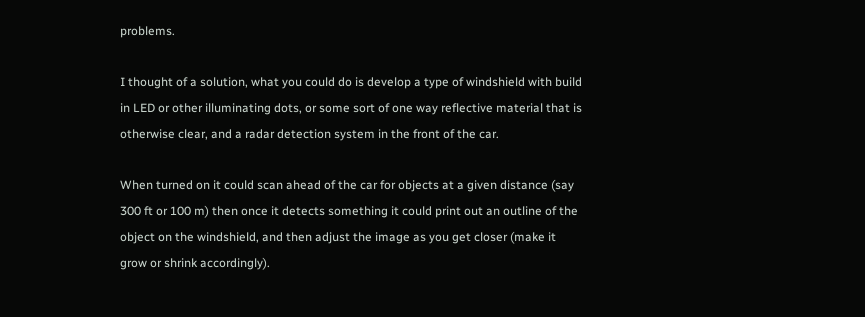problems.

I thought of a solution, what you could do is develop a type of windshield with build in LED or other illuminating dots, or some sort of one way reflective material that is otherwise clear, and a radar detection system in the front of the car.

When turned on it could scan ahead of the car for objects at a given distance (say 300 ft or 100 m) then once it detects something it could print out an outline of the object on the windshield, and then adjust the image as you get closer (make it grow or shrink accordingly).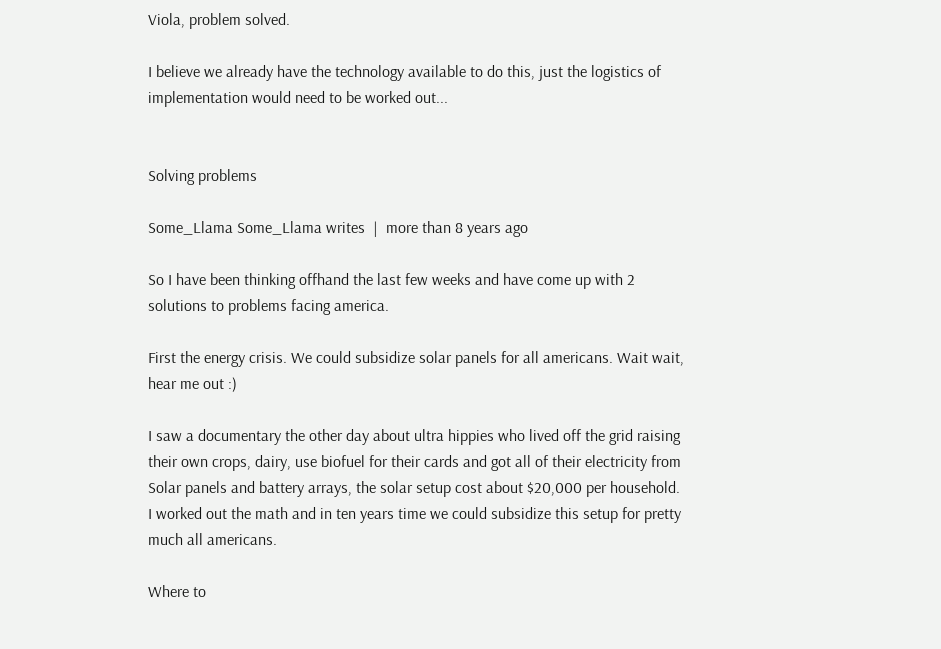Viola, problem solved.

I believe we already have the technology available to do this, just the logistics of implementation would need to be worked out...


Solving problems

Some_Llama Some_Llama writes  |  more than 8 years ago

So I have been thinking offhand the last few weeks and have come up with 2 solutions to problems facing america.

First the energy crisis. We could subsidize solar panels for all americans. Wait wait, hear me out :)

I saw a documentary the other day about ultra hippies who lived off the grid raising their own crops, dairy, use biofuel for their cards and got all of their electricity from Solar panels and battery arrays, the solar setup cost about $20,000 per household. I worked out the math and in ten years time we could subsidize this setup for pretty much all americans.

Where to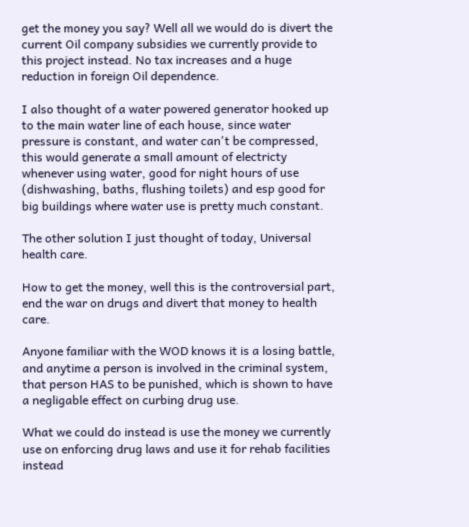get the money you say? Well all we would do is divert the current Oil company subsidies we currently provide to this project instead. No tax increases and a huge reduction in foreign Oil dependence.

I also thought of a water powered generator hooked up to the main water line of each house, since water pressure is constant, and water can't be compressed, this would generate a small amount of electricty whenever using water, good for night hours of use (dishwashing, baths, flushing toilets) and esp good for big buildings where water use is pretty much constant.

The other solution I just thought of today, Universal health care.

How to get the money, well this is the controversial part, end the war on drugs and divert that money to health care.

Anyone familiar with the WOD knows it is a losing battle, and anytime a person is involved in the criminal system, that person HAS to be punished, which is shown to have a negligable effect on curbing drug use.

What we could do instead is use the money we currently use on enforcing drug laws and use it for rehab facilities instead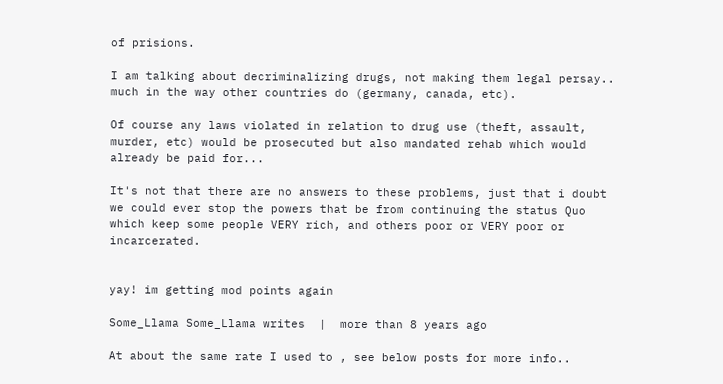of prisions.

I am talking about decriminalizing drugs, not making them legal persay.. much in the way other countries do (germany, canada, etc).

Of course any laws violated in relation to drug use (theft, assault, murder, etc) would be prosecuted but also mandated rehab which would already be paid for...

It's not that there are no answers to these problems, just that i doubt we could ever stop the powers that be from continuing the status Quo which keep some people VERY rich, and others poor or VERY poor or incarcerated.


yay! im getting mod points again

Some_Llama Some_Llama writes  |  more than 8 years ago

At about the same rate I used to , see below posts for more info..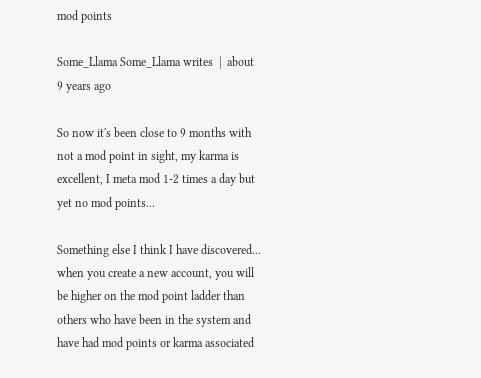mod points

Some_Llama Some_Llama writes  |  about 9 years ago

So now it's been close to 9 months with not a mod point in sight, my karma is excellent, I meta mod 1-2 times a day but yet no mod points...

Something else I think I have discovered... when you create a new account, you will be higher on the mod point ladder than others who have been in the system and have had mod points or karma associated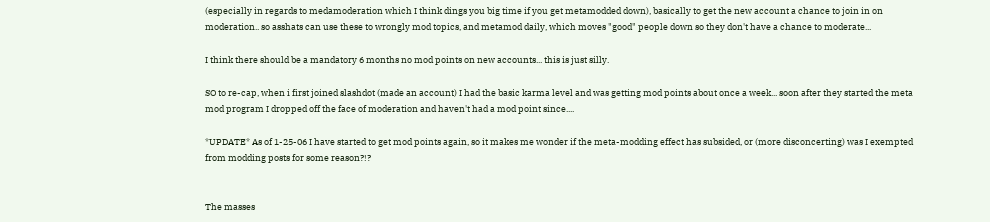(especially in regards to medamoderation which I think dings you big time if you get metamodded down), basically to get the new account a chance to join in on moderation.. so asshats can use these to wrongly mod topics, and metamod daily, which moves "good" people down so they don't have a chance to moderate...

I think there should be a mandatory 6 months no mod points on new accounts... this is just silly.

SO to re-cap, when i first joined slashdot (made an account) I had the basic karma level and was getting mod points about once a week... soon after they started the meta mod program I dropped off the face of moderation and haven't had a mod point since....

*UPDATE* As of 1-25-06 I have started to get mod points again, so it makes me wonder if the meta-modding effect has subsided, or (more disconcerting) was I exempted from modding posts for some reason?!?


The masses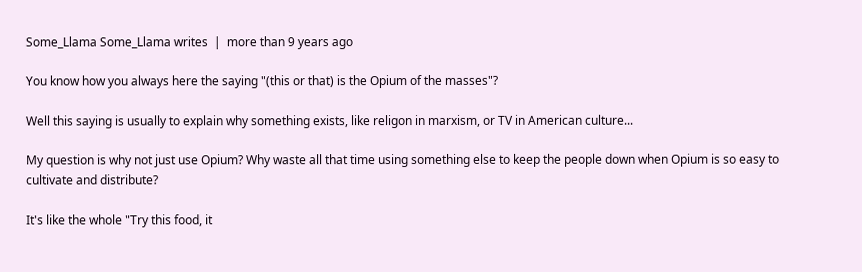Some_Llama Some_Llama writes  |  more than 9 years ago

You know how you always here the saying "(this or that) is the Opium of the masses"?

Well this saying is usually to explain why something exists, like religon in marxism, or TV in American culture...

My question is why not just use Opium? Why waste all that time using something else to keep the people down when Opium is so easy to cultivate and distribute?

It's like the whole "Try this food, it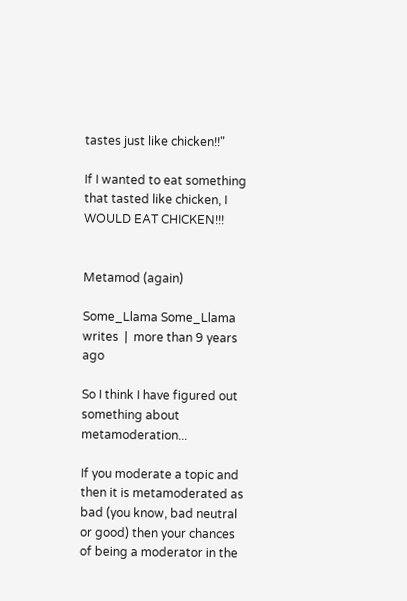tastes just like chicken!!"

If I wanted to eat something that tasted like chicken, I WOULD EAT CHICKEN!!!


Metamod (again)

Some_Llama Some_Llama writes  |  more than 9 years ago

So I think I have figured out something about metamoderation...

If you moderate a topic and then it is metamoderated as bad (you know, bad neutral or good) then your chances of being a moderator in the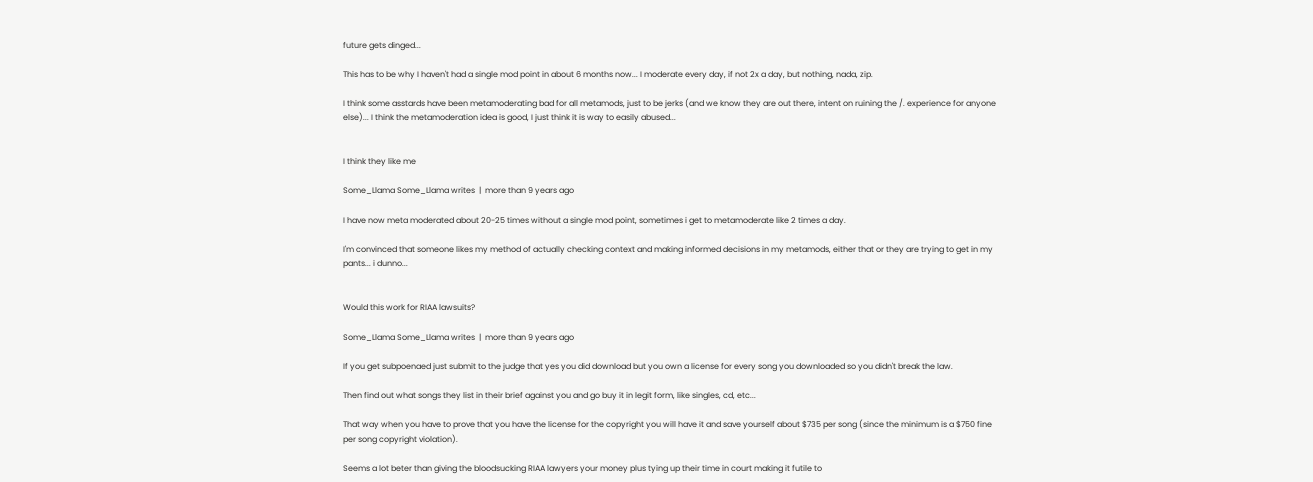future gets dinged...

This has to be why I haven't had a single mod point in about 6 months now... I moderate every day, if not 2x a day, but nothing, nada, zip.

I think some asstards have been metamoderating bad for all metamods, just to be jerks (and we know they are out there, intent on ruining the /. experience for anyone else)... I think the metamoderation idea is good, I just think it is way to easily abused...


I think they like me

Some_Llama Some_Llama writes  |  more than 9 years ago

I have now meta moderated about 20-25 times without a single mod point, sometimes i get to metamoderate like 2 times a day.

I'm convinced that someone likes my method of actually checking context and making informed decisions in my metamods, either that or they are trying to get in my pants... i dunno...


Would this work for RIAA lawsuits?

Some_Llama Some_Llama writes  |  more than 9 years ago

If you get subpoenaed just submit to the judge that yes you did download but you own a license for every song you downloaded so you didn't break the law.

Then find out what songs they list in their brief against you and go buy it in legit form, like singles, cd, etc...

That way when you have to prove that you have the license for the copyright you will have it and save yourself about $735 per song (since the minimum is a $750 fine per song copyright violation).

Seems a lot beter than giving the bloodsucking RIAA lawyers your money plus tying up their time in court making it futile to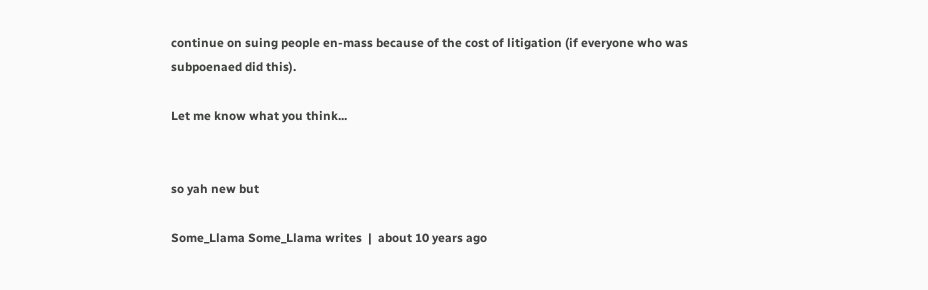continue on suing people en-mass because of the cost of litigation (if everyone who was subpoenaed did this).

Let me know what you think...


so yah new but

Some_Llama Some_Llama writes  |  about 10 years ago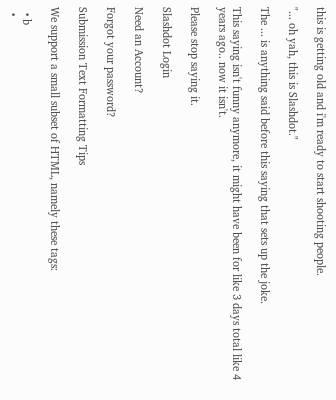this is getting old and i'm ready to start shooting people.

"... oh yah, this is Slashdot."

The ... is anything said before this saying that sets up the joke.

This saying isn't funny anymore, it might have been for like 3 days total like 4 years ago.. now it isn't.

Please stop saying it.

Slashdot Login

Need an Account?

Forgot your password?

Submission Text Formatting Tips

We support a small subset of HTML, namely these tags:

  • b
  •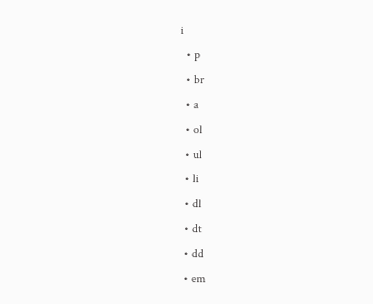i
  • p
  • br
  • a
  • ol
  • ul
  • li
  • dl
  • dt
  • dd
  • em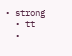• strong
  • tt
  •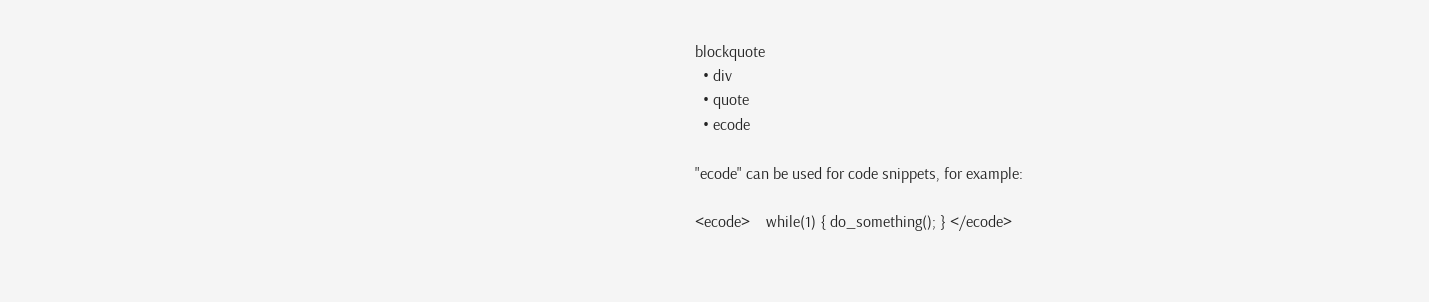blockquote
  • div
  • quote
  • ecode

"ecode" can be used for code snippets, for example:

<ecode>    while(1) { do_something(); } </ecode>